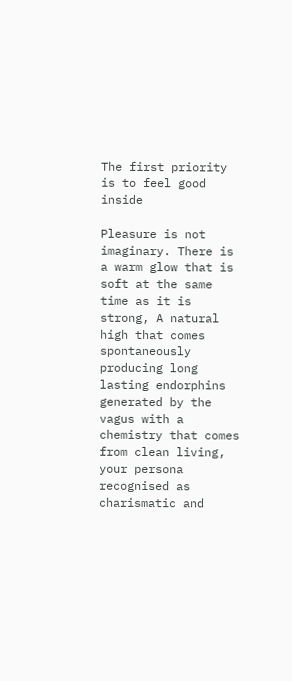The first priority is to feel good inside

Pleasure is not imaginary. There is a warm glow that is soft at the same time as it is strong, A natural high that comes spontaneously producing long lasting endorphins generated by the vagus with a chemistry that comes from clean living, your persona recognised as charismatic and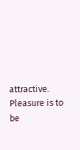attractive.  Pleasure is to be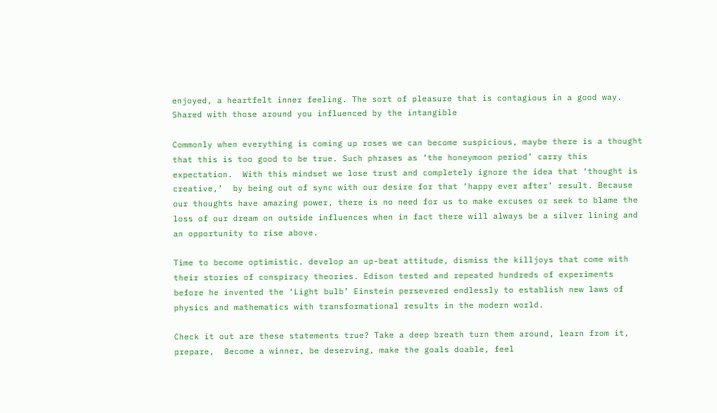enjoyed, a heartfelt inner feeling. The sort of pleasure that is contagious in a good way.  Shared with those around you influenced by the intangible

Commonly when everything is coming up roses we can become suspicious, maybe there is a thought that this is too good to be true. Such phrases as ‘the honeymoon period’ carry this expectation.  With this mindset we lose trust and completely ignore the idea that ‘thought is creative,’  by being out of sync with our desire for that ‘happy ever after’ result. Because our thoughts have amazing power, there is no need for us to make excuses or seek to blame the loss of our dream on outside influences when in fact there will always be a silver lining and an opportunity to rise above.

Time to become optimistic. develop an up-beat attitude, dismiss the killjoys that come with their stories of conspiracy theories. Edison tested and repeated hundreds of experiments before he invented the ‘Light bulb’ Einstein persevered endlessly to establish new laws of physics and mathematics with transformational results in the modern world.

Check it out are these statements true? Take a deep breath turn them around, learn from it, prepare,  Become a winner, be deserving, make the goals doable, feel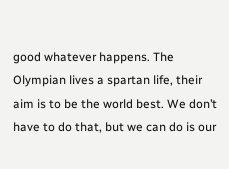good whatever happens. The Olympian lives a spartan life, their aim is to be the world best. We don’t have to do that, but we can do is our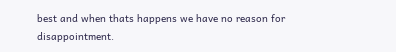best and when thats happens we have no reason for disappointment.